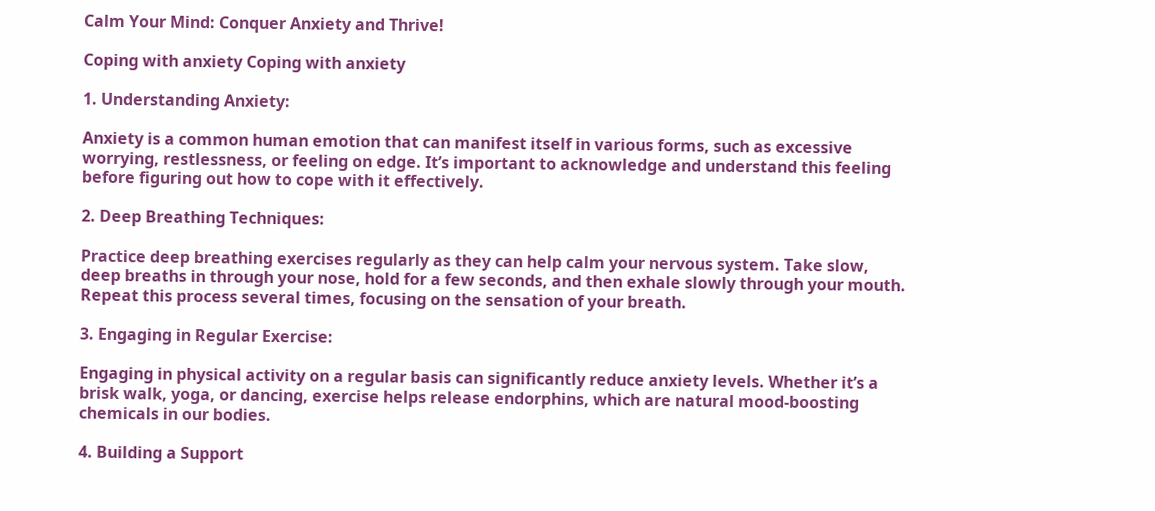Calm Your Mind: Conquer Anxiety and Thrive!

Coping with anxiety Coping with anxiety

1. Understanding Anxiety:

Anxiety is a common human emotion that can manifest itself in various forms, such as excessive worrying, restlessness, or feeling on edge. It’s important to acknowledge and understand this feeling before figuring out how to cope with it effectively.

2. Deep Breathing Techniques:

Practice deep breathing exercises regularly as they can help calm your nervous system. Take slow, deep breaths in through your nose, hold for a few seconds, and then exhale slowly through your mouth. Repeat this process several times, focusing on the sensation of your breath.

3. Engaging in Regular Exercise:

Engaging in physical activity on a regular basis can significantly reduce anxiety levels. Whether it’s a brisk walk, yoga, or dancing, exercise helps release endorphins, which are natural mood-boosting chemicals in our bodies.

4. Building a Support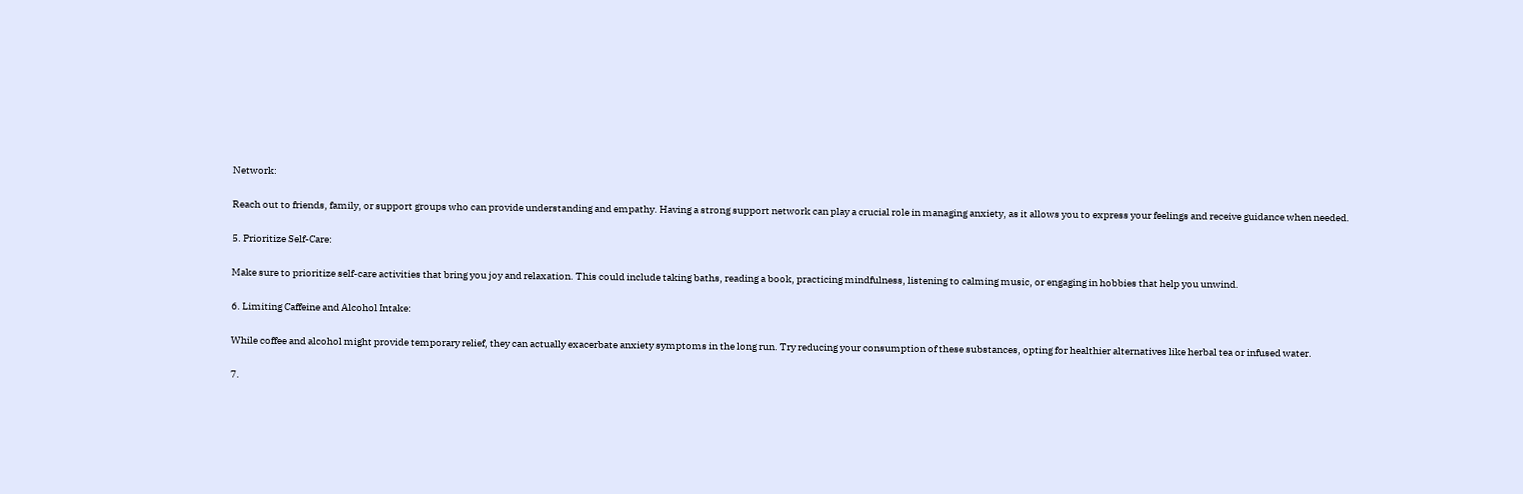Network:

Reach out to friends, family, or support groups who can provide understanding and empathy. Having a strong support network can play a crucial role in managing anxiety, as it allows you to express your feelings and receive guidance when needed.

5. Prioritize Self-Care:

Make sure to prioritize self-care activities that bring you joy and relaxation. This could include taking baths, reading a book, practicing mindfulness, listening to calming music, or engaging in hobbies that help you unwind.

6. Limiting Caffeine and Alcohol Intake:

While coffee and alcohol might provide temporary relief, they can actually exacerbate anxiety symptoms in the long run. Try reducing your consumption of these substances, opting for healthier alternatives like herbal tea or infused water.

7.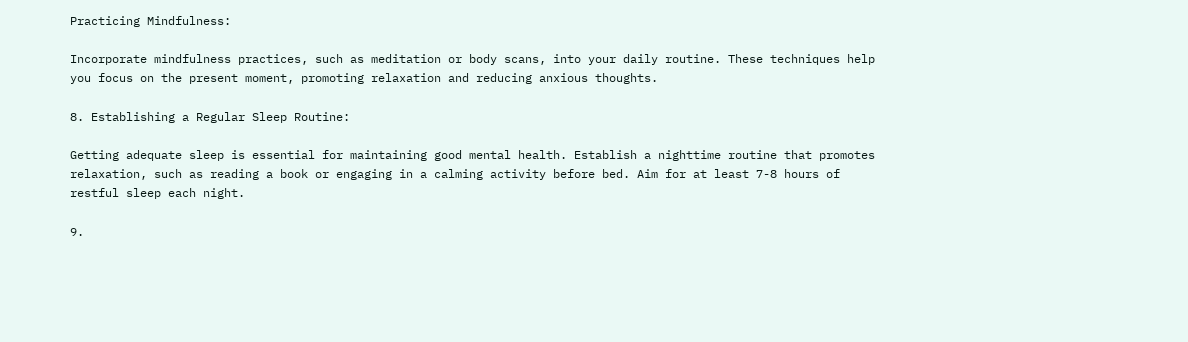Practicing Mindfulness:

Incorporate mindfulness practices, such as meditation or body scans, into your daily routine. These techniques help you focus on the present moment, promoting relaxation and reducing anxious thoughts.

8. Establishing a Regular Sleep Routine:

Getting adequate sleep is essential for maintaining good mental health. Establish a nighttime routine that promotes relaxation, such as reading a book or engaging in a calming activity before bed. Aim for at least 7-8 hours of restful sleep each night.

9.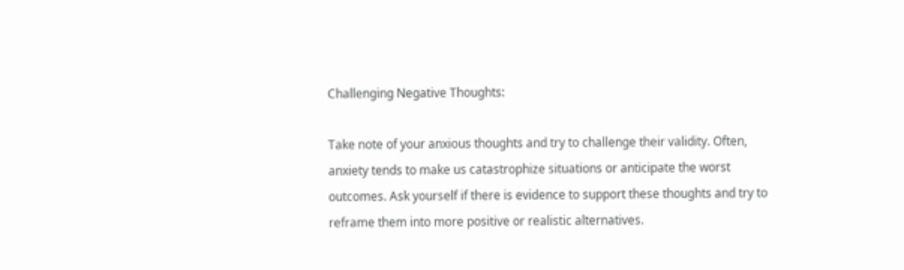Challenging Negative Thoughts:

Take note of your anxious thoughts and try to challenge their validity. Often, anxiety tends to make us catastrophize situations or anticipate the worst outcomes. Ask yourself if there is evidence to support these thoughts and try to reframe them into more positive or realistic alternatives.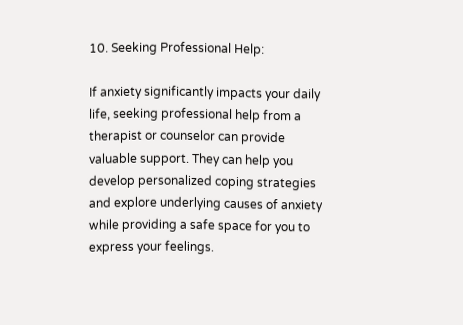10. Seeking Professional Help:

If anxiety significantly impacts your daily life, seeking professional help from a therapist or counselor can provide valuable support. They can help you develop personalized coping strategies and explore underlying causes of anxiety while providing a safe space for you to express your feelings.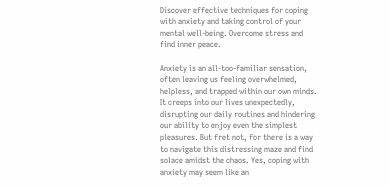Discover effective techniques for coping with anxiety and taking control of your mental well-being. Overcome stress and find inner peace.

Anxiety is an all-too-familiar sensation, often leaving us feeling overwhelmed, helpless, and trapped within our own minds. It creeps into our lives unexpectedly, disrupting our daily routines and hindering our ability to enjoy even the simplest pleasures. But fret not, for there is a way to navigate this distressing maze and find solace amidst the chaos. Yes, coping with anxiety may seem like an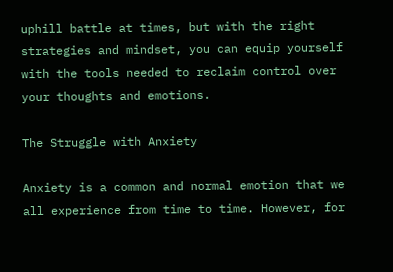uphill battle at times, but with the right strategies and mindset, you can equip yourself with the tools needed to reclaim control over your thoughts and emotions.

The Struggle with Anxiety

Anxiety is a common and normal emotion that we all experience from time to time. However, for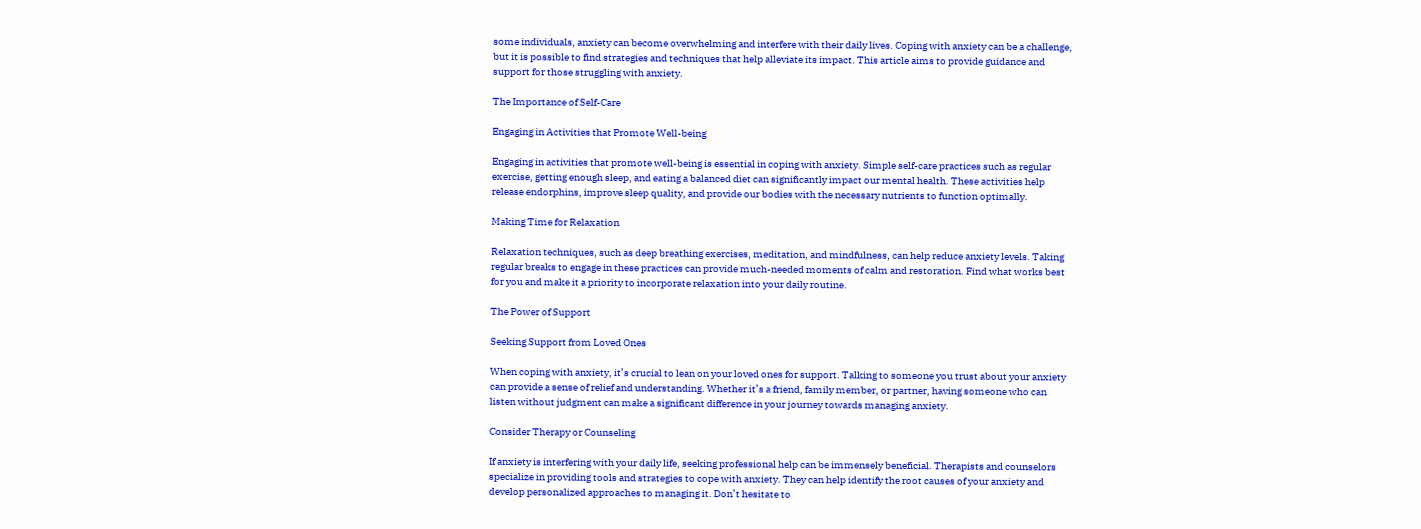some individuals, anxiety can become overwhelming and interfere with their daily lives. Coping with anxiety can be a challenge, but it is possible to find strategies and techniques that help alleviate its impact. This article aims to provide guidance and support for those struggling with anxiety.

The Importance of Self-Care

Engaging in Activities that Promote Well-being

Engaging in activities that promote well-being is essential in coping with anxiety. Simple self-care practices such as regular exercise, getting enough sleep, and eating a balanced diet can significantly impact our mental health. These activities help release endorphins, improve sleep quality, and provide our bodies with the necessary nutrients to function optimally.

Making Time for Relaxation

Relaxation techniques, such as deep breathing exercises, meditation, and mindfulness, can help reduce anxiety levels. Taking regular breaks to engage in these practices can provide much-needed moments of calm and restoration. Find what works best for you and make it a priority to incorporate relaxation into your daily routine.

The Power of Support

Seeking Support from Loved Ones

When coping with anxiety, it’s crucial to lean on your loved ones for support. Talking to someone you trust about your anxiety can provide a sense of relief and understanding. Whether it’s a friend, family member, or partner, having someone who can listen without judgment can make a significant difference in your journey towards managing anxiety.

Consider Therapy or Counseling

If anxiety is interfering with your daily life, seeking professional help can be immensely beneficial. Therapists and counselors specialize in providing tools and strategies to cope with anxiety. They can help identify the root causes of your anxiety and develop personalized approaches to managing it. Don’t hesitate to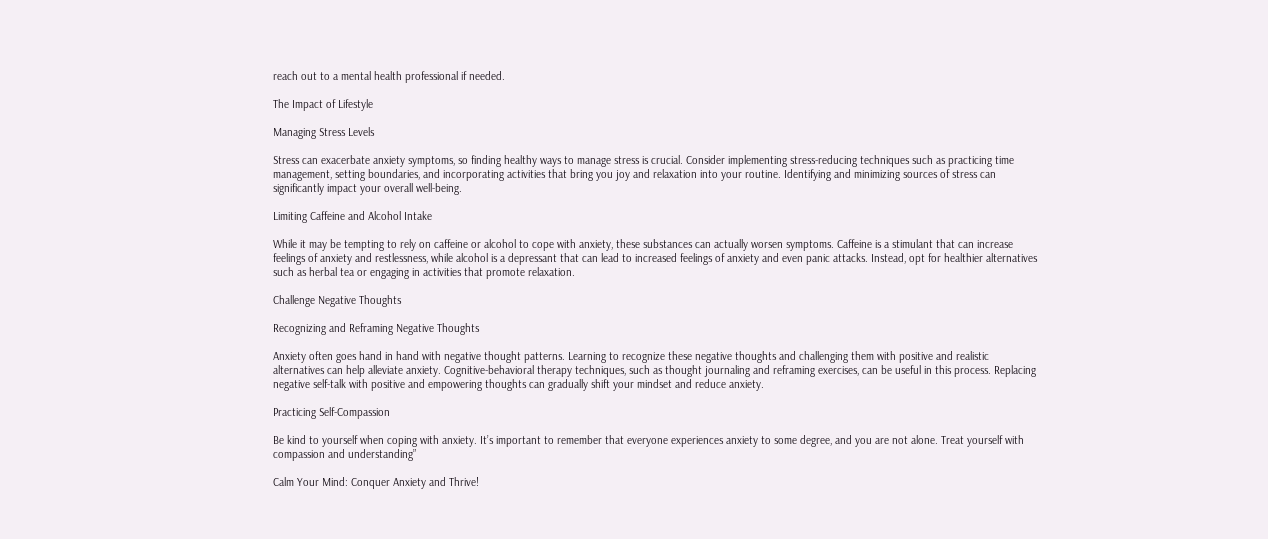reach out to a mental health professional if needed.

The Impact of Lifestyle

Managing Stress Levels

Stress can exacerbate anxiety symptoms, so finding healthy ways to manage stress is crucial. Consider implementing stress-reducing techniques such as practicing time management, setting boundaries, and incorporating activities that bring you joy and relaxation into your routine. Identifying and minimizing sources of stress can significantly impact your overall well-being.

Limiting Caffeine and Alcohol Intake

While it may be tempting to rely on caffeine or alcohol to cope with anxiety, these substances can actually worsen symptoms. Caffeine is a stimulant that can increase feelings of anxiety and restlessness, while alcohol is a depressant that can lead to increased feelings of anxiety and even panic attacks. Instead, opt for healthier alternatives such as herbal tea or engaging in activities that promote relaxation.

Challenge Negative Thoughts

Recognizing and Reframing Negative Thoughts

Anxiety often goes hand in hand with negative thought patterns. Learning to recognize these negative thoughts and challenging them with positive and realistic alternatives can help alleviate anxiety. Cognitive-behavioral therapy techniques, such as thought journaling and reframing exercises, can be useful in this process. Replacing negative self-talk with positive and empowering thoughts can gradually shift your mindset and reduce anxiety.

Practicing Self-Compassion

Be kind to yourself when coping with anxiety. It’s important to remember that everyone experiences anxiety to some degree, and you are not alone. Treat yourself with compassion and understanding”

Calm Your Mind: Conquer Anxiety and Thrive!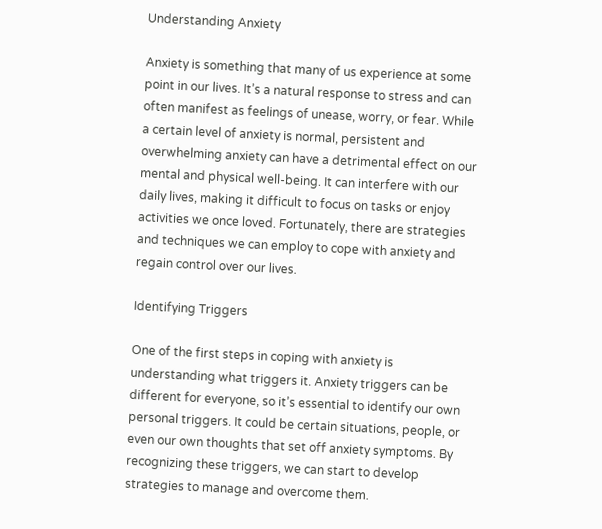Understanding Anxiety

Anxiety is something that many of us experience at some point in our lives. It’s a natural response to stress and can often manifest as feelings of unease, worry, or fear. While a certain level of anxiety is normal, persistent and overwhelming anxiety can have a detrimental effect on our mental and physical well-being. It can interfere with our daily lives, making it difficult to focus on tasks or enjoy activities we once loved. Fortunately, there are strategies and techniques we can employ to cope with anxiety and regain control over our lives.

Identifying Triggers

One of the first steps in coping with anxiety is understanding what triggers it. Anxiety triggers can be different for everyone, so it’s essential to identify our own personal triggers. It could be certain situations, people, or even our own thoughts that set off anxiety symptoms. By recognizing these triggers, we can start to develop strategies to manage and overcome them.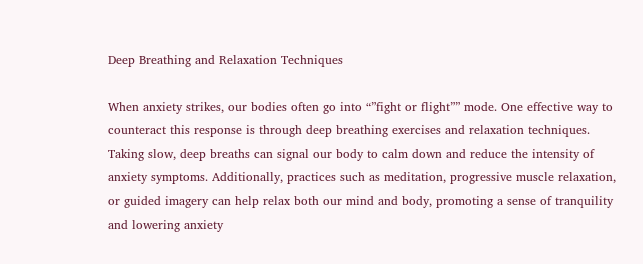Deep Breathing and Relaxation Techniques

When anxiety strikes, our bodies often go into “”fight or flight”” mode. One effective way to counteract this response is through deep breathing exercises and relaxation techniques. Taking slow, deep breaths can signal our body to calm down and reduce the intensity of anxiety symptoms. Additionally, practices such as meditation, progressive muscle relaxation, or guided imagery can help relax both our mind and body, promoting a sense of tranquility and lowering anxiety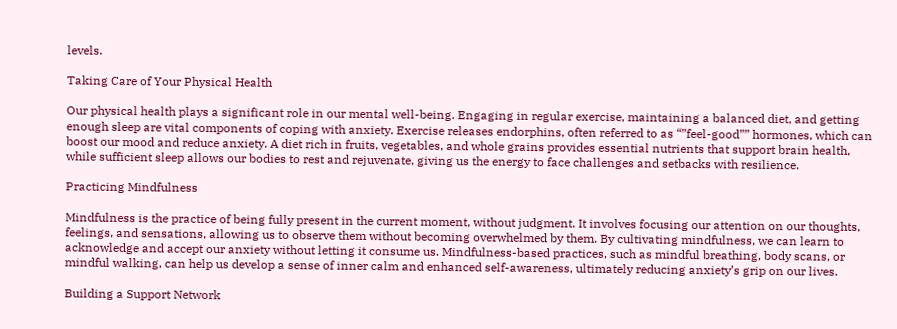levels.

Taking Care of Your Physical Health

Our physical health plays a significant role in our mental well-being. Engaging in regular exercise, maintaining a balanced diet, and getting enough sleep are vital components of coping with anxiety. Exercise releases endorphins, often referred to as “”feel-good”” hormones, which can boost our mood and reduce anxiety. A diet rich in fruits, vegetables, and whole grains provides essential nutrients that support brain health, while sufficient sleep allows our bodies to rest and rejuvenate, giving us the energy to face challenges and setbacks with resilience.

Practicing Mindfulness

Mindfulness is the practice of being fully present in the current moment, without judgment. It involves focusing our attention on our thoughts, feelings, and sensations, allowing us to observe them without becoming overwhelmed by them. By cultivating mindfulness, we can learn to acknowledge and accept our anxiety without letting it consume us. Mindfulness-based practices, such as mindful breathing, body scans, or mindful walking, can help us develop a sense of inner calm and enhanced self-awareness, ultimately reducing anxiety’s grip on our lives.

Building a Support Network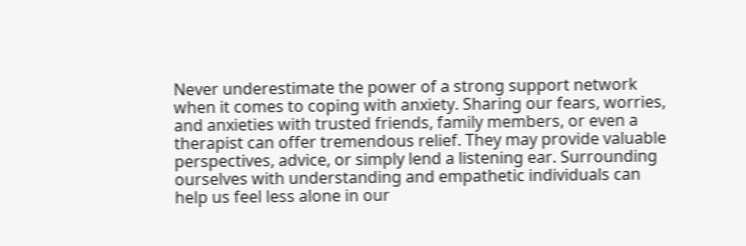Never underestimate the power of a strong support network when it comes to coping with anxiety. Sharing our fears, worries, and anxieties with trusted friends, family members, or even a therapist can offer tremendous relief. They may provide valuable perspectives, advice, or simply lend a listening ear. Surrounding ourselves with understanding and empathetic individuals can help us feel less alone in our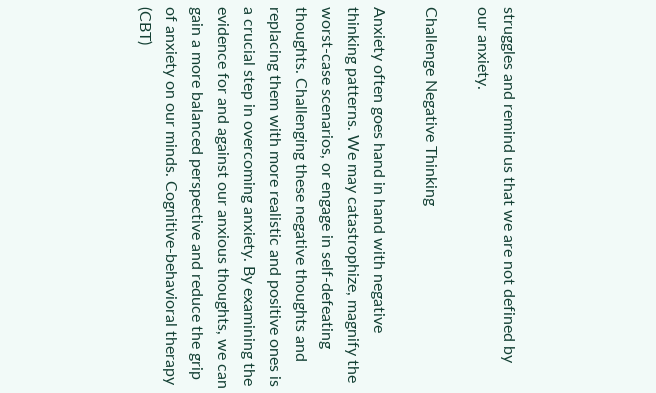struggles and remind us that we are not defined by our anxiety.

Challenge Negative Thinking

Anxiety often goes hand in hand with negative thinking patterns. We may catastrophize, magnify the worst-case scenarios, or engage in self-defeating thoughts. Challenging these negative thoughts and replacing them with more realistic and positive ones is a crucial step in overcoming anxiety. By examining the evidence for and against our anxious thoughts, we can gain a more balanced perspective and reduce the grip of anxiety on our minds. Cognitive-behavioral therapy (CBT)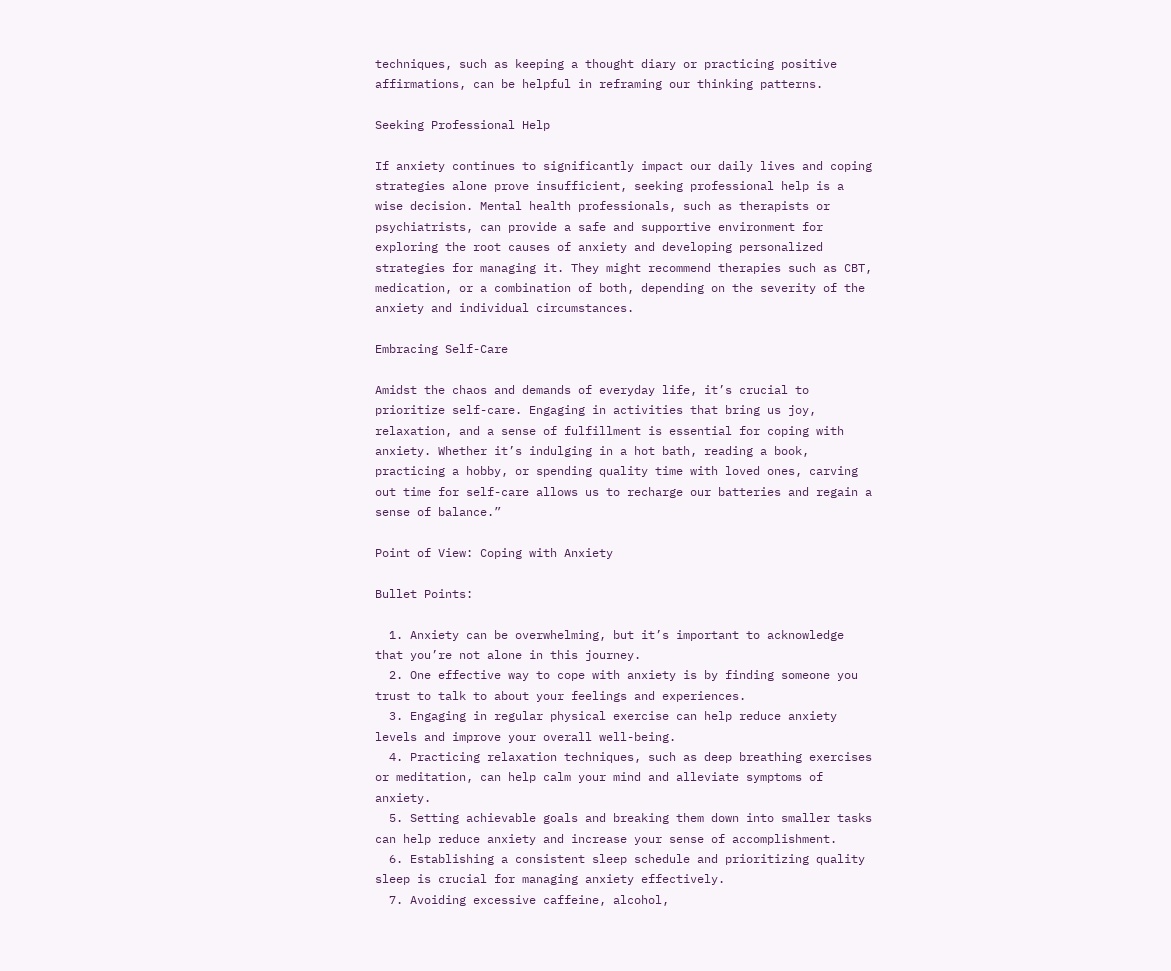techniques, such as keeping a thought diary or practicing positive affirmations, can be helpful in reframing our thinking patterns.

Seeking Professional Help

If anxiety continues to significantly impact our daily lives and coping strategies alone prove insufficient, seeking professional help is a wise decision. Mental health professionals, such as therapists or psychiatrists, can provide a safe and supportive environment for exploring the root causes of anxiety and developing personalized strategies for managing it. They might recommend therapies such as CBT, medication, or a combination of both, depending on the severity of the anxiety and individual circumstances.

Embracing Self-Care

Amidst the chaos and demands of everyday life, it’s crucial to prioritize self-care. Engaging in activities that bring us joy, relaxation, and a sense of fulfillment is essential for coping with anxiety. Whether it’s indulging in a hot bath, reading a book, practicing a hobby, or spending quality time with loved ones, carving out time for self-care allows us to recharge our batteries and regain a sense of balance.”

Point of View: Coping with Anxiety

Bullet Points:

  1. Anxiety can be overwhelming, but it’s important to acknowledge that you’re not alone in this journey.
  2. One effective way to cope with anxiety is by finding someone you trust to talk to about your feelings and experiences.
  3. Engaging in regular physical exercise can help reduce anxiety levels and improve your overall well-being.
  4. Practicing relaxation techniques, such as deep breathing exercises or meditation, can help calm your mind and alleviate symptoms of anxiety.
  5. Setting achievable goals and breaking them down into smaller tasks can help reduce anxiety and increase your sense of accomplishment.
  6. Establishing a consistent sleep schedule and prioritizing quality sleep is crucial for managing anxiety effectively.
  7. Avoiding excessive caffeine, alcohol,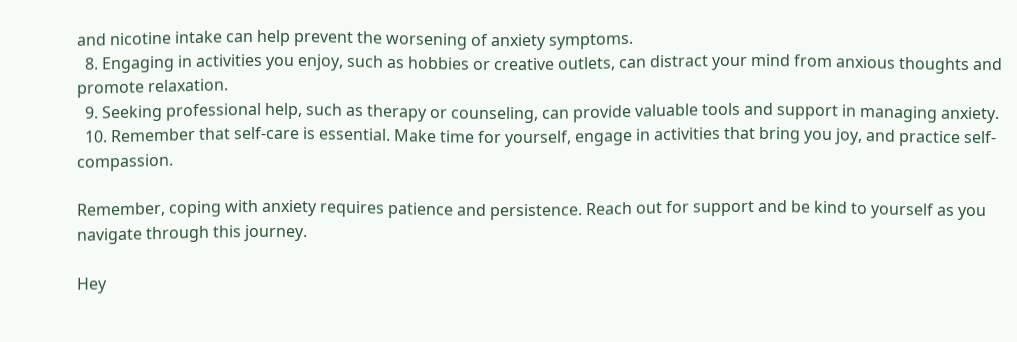and nicotine intake can help prevent the worsening of anxiety symptoms.
  8. Engaging in activities you enjoy, such as hobbies or creative outlets, can distract your mind from anxious thoughts and promote relaxation.
  9. Seeking professional help, such as therapy or counseling, can provide valuable tools and support in managing anxiety.
  10. Remember that self-care is essential. Make time for yourself, engage in activities that bring you joy, and practice self-compassion.

Remember, coping with anxiety requires patience and persistence. Reach out for support and be kind to yourself as you navigate through this journey.

Hey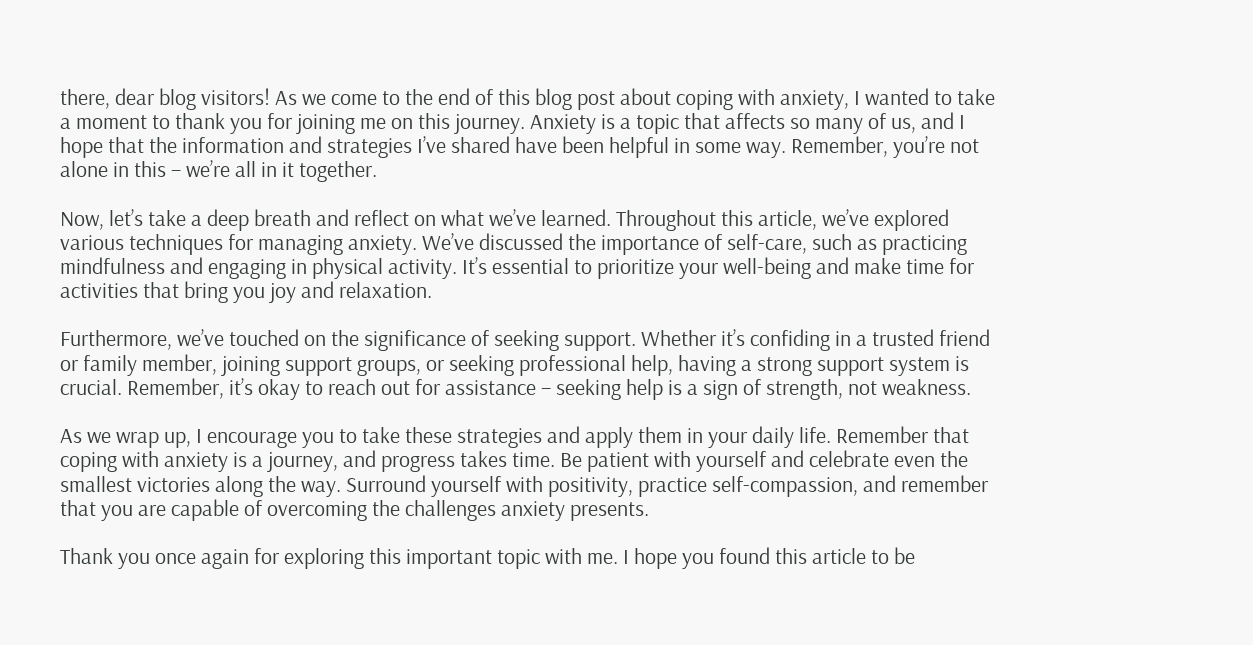there, dear blog visitors! As we come to the end of this blog post about coping with anxiety, I wanted to take a moment to thank you for joining me on this journey. Anxiety is a topic that affects so many of us, and I hope that the information and strategies I’ve shared have been helpful in some way. Remember, you’re not alone in this – we’re all in it together.

Now, let’s take a deep breath and reflect on what we’ve learned. Throughout this article, we’ve explored various techniques for managing anxiety. We’ve discussed the importance of self-care, such as practicing mindfulness and engaging in physical activity. It’s essential to prioritize your well-being and make time for activities that bring you joy and relaxation.

Furthermore, we’ve touched on the significance of seeking support. Whether it’s confiding in a trusted friend or family member, joining support groups, or seeking professional help, having a strong support system is crucial. Remember, it’s okay to reach out for assistance – seeking help is a sign of strength, not weakness.

As we wrap up, I encourage you to take these strategies and apply them in your daily life. Remember that coping with anxiety is a journey, and progress takes time. Be patient with yourself and celebrate even the smallest victories along the way. Surround yourself with positivity, practice self-compassion, and remember that you are capable of overcoming the challenges anxiety presents.

Thank you once again for exploring this important topic with me. I hope you found this article to be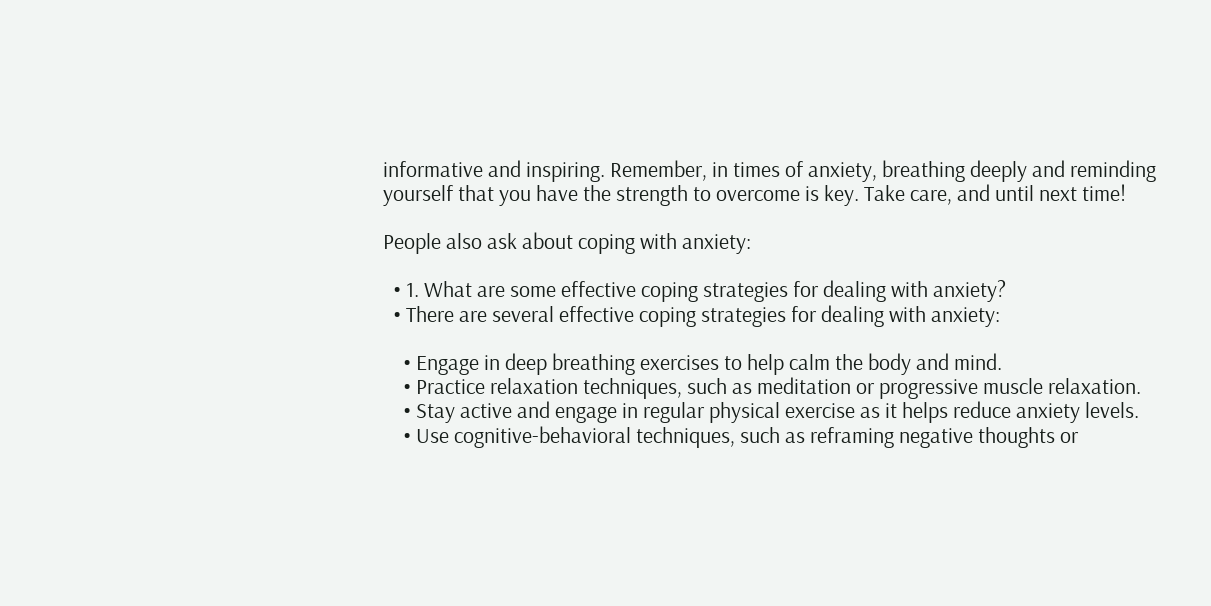informative and inspiring. Remember, in times of anxiety, breathing deeply and reminding yourself that you have the strength to overcome is key. Take care, and until next time!

People also ask about coping with anxiety:

  • 1. What are some effective coping strategies for dealing with anxiety?
  • There are several effective coping strategies for dealing with anxiety:

    • Engage in deep breathing exercises to help calm the body and mind.
    • Practice relaxation techniques, such as meditation or progressive muscle relaxation.
    • Stay active and engage in regular physical exercise as it helps reduce anxiety levels.
    • Use cognitive-behavioral techniques, such as reframing negative thoughts or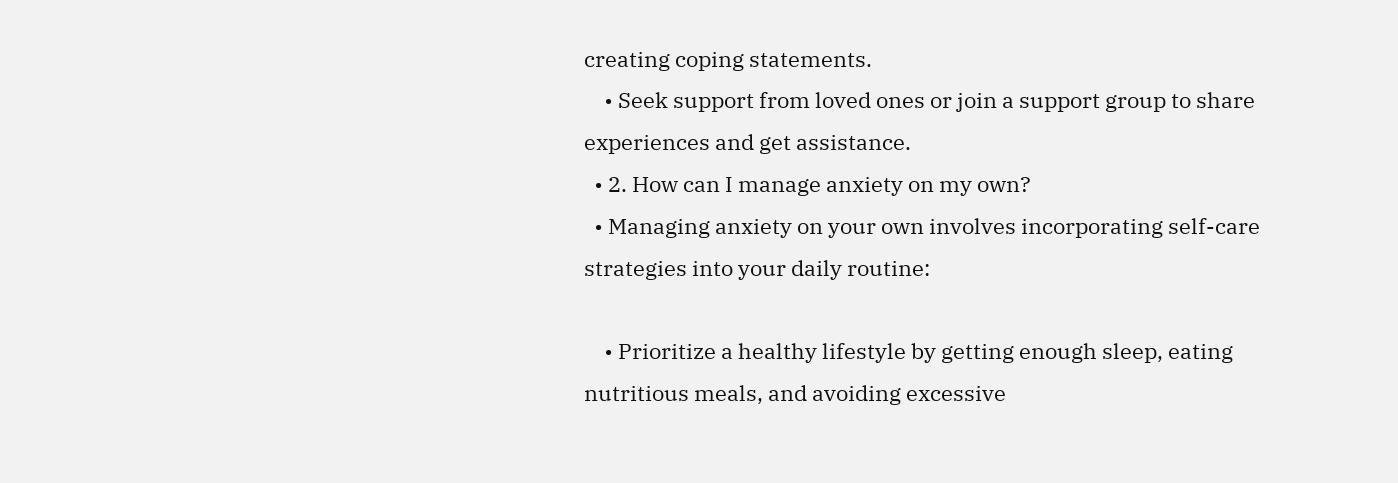creating coping statements.
    • Seek support from loved ones or join a support group to share experiences and get assistance.
  • 2. How can I manage anxiety on my own?
  • Managing anxiety on your own involves incorporating self-care strategies into your daily routine:

    • Prioritize a healthy lifestyle by getting enough sleep, eating nutritious meals, and avoiding excessive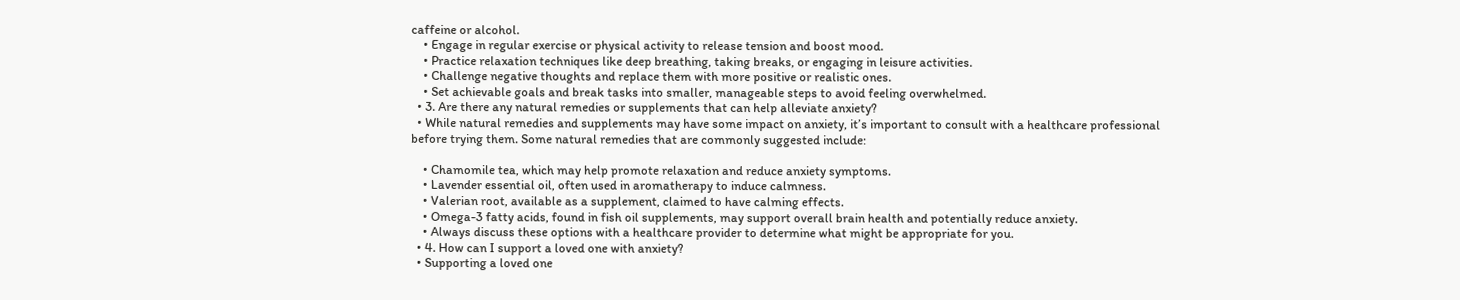caffeine or alcohol.
    • Engage in regular exercise or physical activity to release tension and boost mood.
    • Practice relaxation techniques like deep breathing, taking breaks, or engaging in leisure activities.
    • Challenge negative thoughts and replace them with more positive or realistic ones.
    • Set achievable goals and break tasks into smaller, manageable steps to avoid feeling overwhelmed.
  • 3. Are there any natural remedies or supplements that can help alleviate anxiety?
  • While natural remedies and supplements may have some impact on anxiety, it’s important to consult with a healthcare professional before trying them. Some natural remedies that are commonly suggested include:

    • Chamomile tea, which may help promote relaxation and reduce anxiety symptoms.
    • Lavender essential oil, often used in aromatherapy to induce calmness.
    • Valerian root, available as a supplement, claimed to have calming effects.
    • Omega-3 fatty acids, found in fish oil supplements, may support overall brain health and potentially reduce anxiety.
    • Always discuss these options with a healthcare provider to determine what might be appropriate for you.
  • 4. How can I support a loved one with anxiety?
  • Supporting a loved one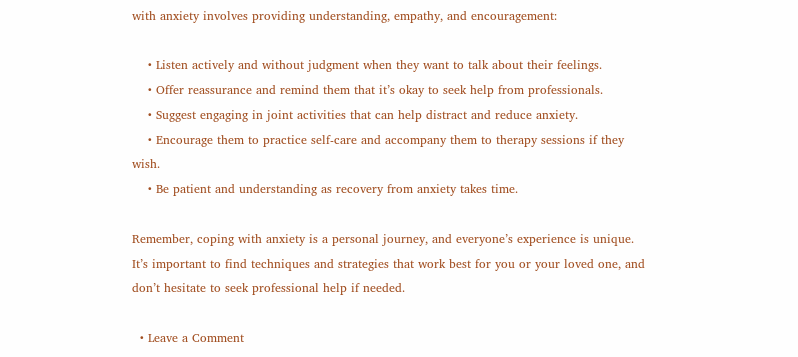with anxiety involves providing understanding, empathy, and encouragement:

    • Listen actively and without judgment when they want to talk about their feelings.
    • Offer reassurance and remind them that it’s okay to seek help from professionals.
    • Suggest engaging in joint activities that can help distract and reduce anxiety.
    • Encourage them to practice self-care and accompany them to therapy sessions if they wish.
    • Be patient and understanding as recovery from anxiety takes time.

Remember, coping with anxiety is a personal journey, and everyone’s experience is unique. It’s important to find techniques and strategies that work best for you or your loved one, and don’t hesitate to seek professional help if needed.

  • Leave a Comment